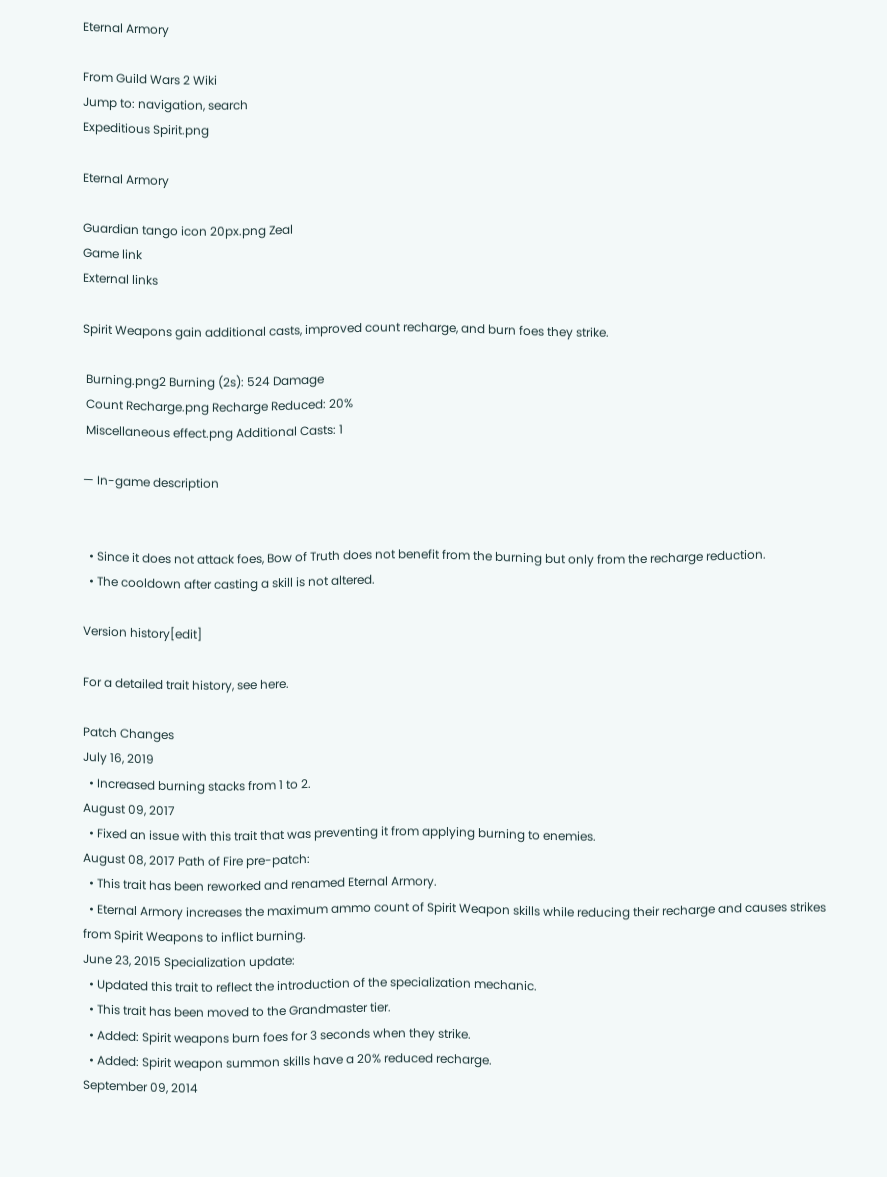Eternal Armory

From Guild Wars 2 Wiki
Jump to: navigation, search
Expeditious Spirit.png

Eternal Armory

Guardian tango icon 20px.png Zeal
Game link
External links

Spirit Weapons gain additional casts, improved count recharge, and burn foes they strike.

 Burning.png2 Burning (2s): 524 Damage
 Count Recharge.png Recharge Reduced: 20%
 Miscellaneous effect.png Additional Casts: 1

— In-game description


  • Since it does not attack foes, Bow of Truth does not benefit from the burning but only from the recharge reduction.
  • The cooldown after casting a skill is not altered.

Version history[edit]

For a detailed trait history, see here.

Patch Changes
July 16, 2019
  • Increased burning stacks from 1 to 2.
August 09, 2017
  • Fixed an issue with this trait that was preventing it from applying burning to enemies.
August 08, 2017 Path of Fire pre-patch:
  • This trait has been reworked and renamed Eternal Armory.
  • Eternal Armory increases the maximum ammo count of Spirit Weapon skills while reducing their recharge and causes strikes from Spirit Weapons to inflict burning.
June 23, 2015 Specialization update:
  • Updated this trait to reflect the introduction of the specialization mechanic.
  • This trait has been moved to the Grandmaster tier.
  • Added: Spirit weapons burn foes for 3 seconds when they strike.
  • Added: Spirit weapon summon skills have a 20% reduced recharge.
September 09, 2014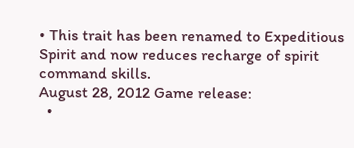• This trait has been renamed to Expeditious Spirit and now reduces recharge of spirit command skills.
August 28, 2012 Game release:
  •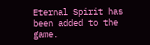Eternal Spirit has been added to the game.